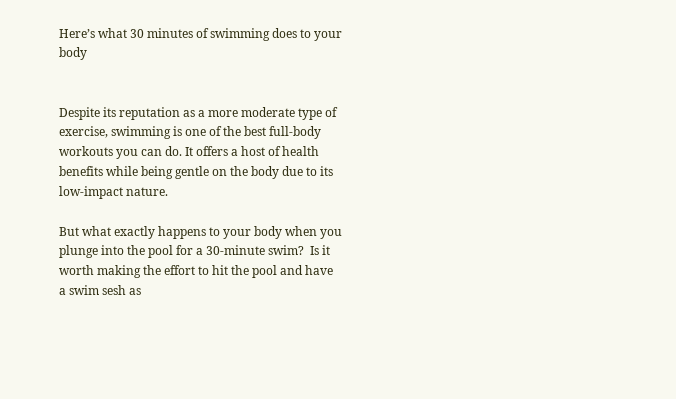Here’s what 30 minutes of swimming does to your body


Despite its reputation as a more moderate type of exercise, swimming is one of the best full-body workouts you can do. It offers a host of health benefits while being gentle on the body due to its low-impact nature.

But what exactly happens to your body when you plunge into the pool for a 30-minute swim?  Is it worth making the effort to hit the pool and have a swim sesh as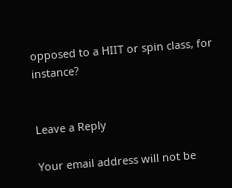opposed to a HIIT or spin class, for instance?


Leave a Reply

Your email address will not be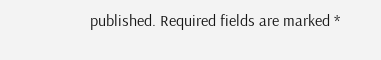published. Required fields are marked *